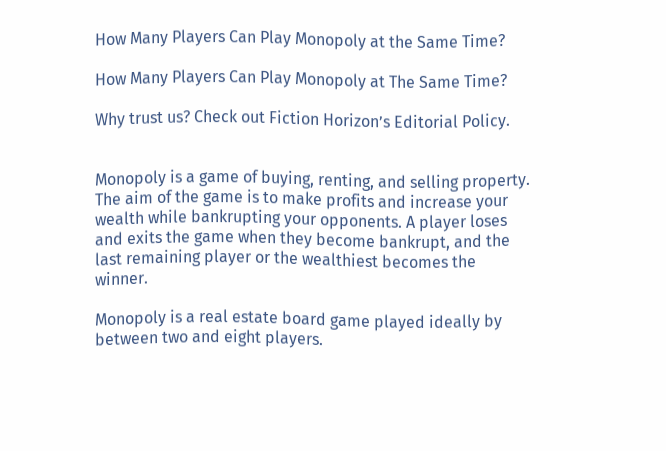How Many Players Can Play Monopoly at the Same Time?

How Many Players Can Play Monopoly at The Same Time?

Why trust us? Check out Fiction Horizon’s Editorial Policy.


Monopoly is a game of buying, renting, and selling property. The aim of the game is to make profits and increase your wealth while bankrupting your opponents. A player loses and exits the game when they become bankrupt, and the last remaining player or the wealthiest becomes the winner.

Monopoly is a real estate board game played ideally by between two and eight players.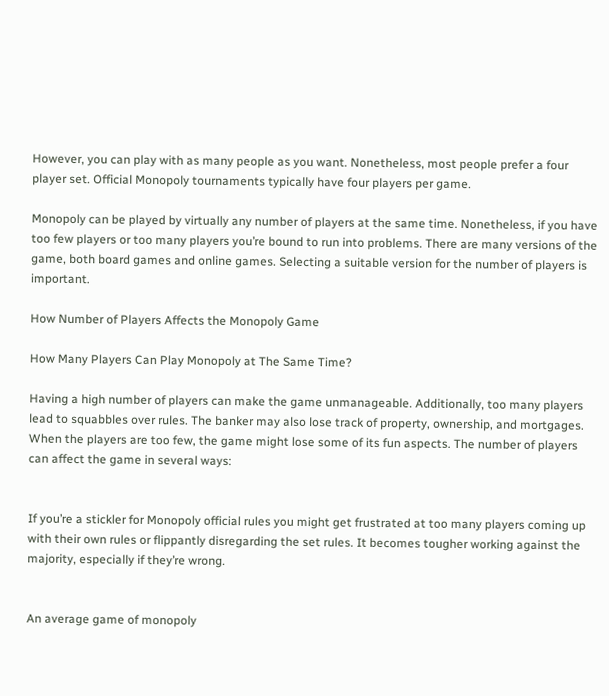However, you can play with as many people as you want. Nonetheless, most people prefer a four player set. Official Monopoly tournaments typically have four players per game.

Monopoly can be played by virtually any number of players at the same time. Nonetheless, if you have too few players or too many players you’re bound to run into problems. There are many versions of the game, both board games and online games. Selecting a suitable version for the number of players is important.

How Number of Players Affects the Monopoly Game

How Many Players Can Play Monopoly at The Same Time?

Having a high number of players can make the game unmanageable. Additionally, too many players lead to squabbles over rules. The banker may also lose track of property, ownership, and mortgages. When the players are too few, the game might lose some of its fun aspects. The number of players can affect the game in several ways:


If you’re a stickler for Monopoly official rules you might get frustrated at too many players coming up with their own rules or flippantly disregarding the set rules. It becomes tougher working against the majority, especially if they’re wrong.


An average game of monopoly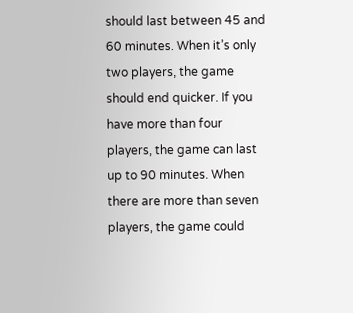should last between 45 and 60 minutes. When it’s only two players, the game should end quicker. If you have more than four players, the game can last up to 90 minutes. When there are more than seven players, the game could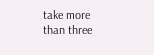take more than three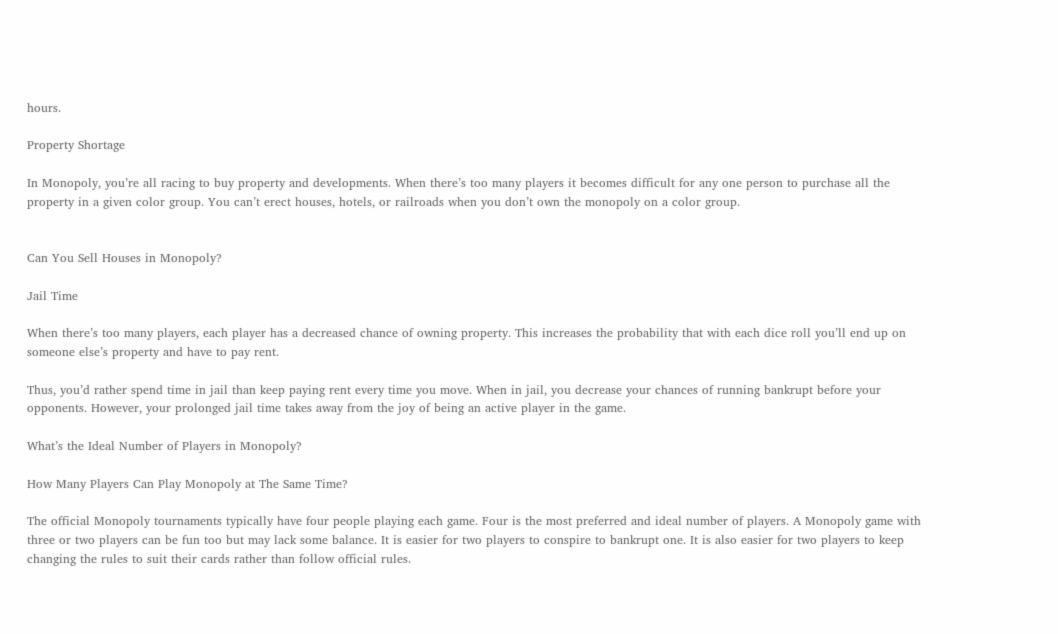hours.

Property Shortage

In Monopoly, you’re all racing to buy property and developments. When there’s too many players it becomes difficult for any one person to purchase all the property in a given color group. You can’t erect houses, hotels, or railroads when you don’t own the monopoly on a color group.


Can You Sell Houses in Monopoly?

Jail Time

When there’s too many players, each player has a decreased chance of owning property. This increases the probability that with each dice roll you’ll end up on someone else’s property and have to pay rent.

Thus, you’d rather spend time in jail than keep paying rent every time you move. When in jail, you decrease your chances of running bankrupt before your opponents. However, your prolonged jail time takes away from the joy of being an active player in the game.

What’s the Ideal Number of Players in Monopoly?

How Many Players Can Play Monopoly at The Same Time?

The official Monopoly tournaments typically have four people playing each game. Four is the most preferred and ideal number of players. A Monopoly game with three or two players can be fun too but may lack some balance. It is easier for two players to conspire to bankrupt one. It is also easier for two players to keep changing the rules to suit their cards rather than follow official rules.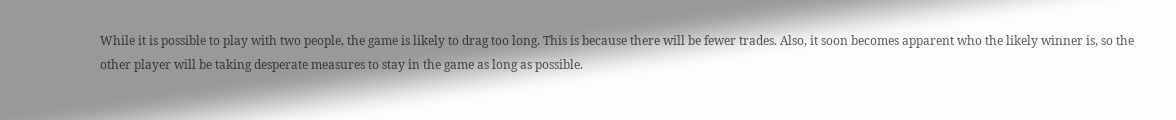While it is possible to play with two people, the game is likely to drag too long. This is because there will be fewer trades. Also, it soon becomes apparent who the likely winner is, so the other player will be taking desperate measures to stay in the game as long as possible.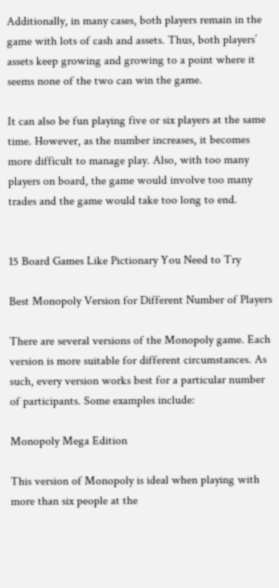Additionally, in many cases, both players remain in the game with lots of cash and assets. Thus, both players’ assets keep growing and growing to a point where it seems none of the two can win the game.

It can also be fun playing five or six players at the same time. However, as the number increases, it becomes more difficult to manage play. Also, with too many players on board, the game would involve too many trades and the game would take too long to end.


15 Board Games Like Pictionary You Need to Try

Best Monopoly Version for Different Number of Players

There are several versions of the Monopoly game. Each version is more suitable for different circumstances. As such, every version works best for a particular number of participants. Some examples include:

Monopoly Mega Edition

This version of Monopoly is ideal when playing with more than six people at the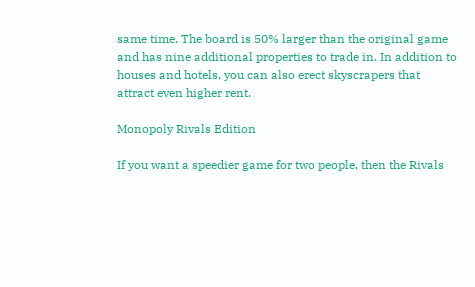same time. The board is 50% larger than the original game and has nine additional properties to trade in. In addition to houses and hotels, you can also erect skyscrapers that attract even higher rent.

Monopoly Rivals Edition

If you want a speedier game for two people, then the Rivals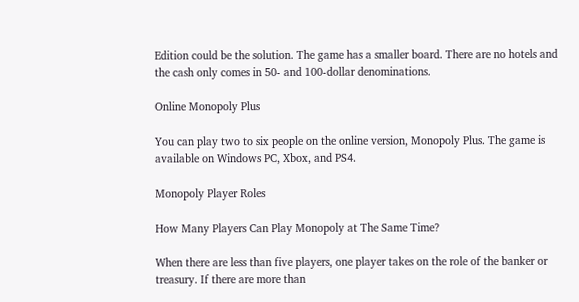Edition could be the solution. The game has a smaller board. There are no hotels and the cash only comes in 50- and 100-dollar denominations.

Online Monopoly Plus

You can play two to six people on the online version, Monopoly Plus. The game is available on Windows PC, Xbox, and PS4.

Monopoly Player Roles

How Many Players Can Play Monopoly at The Same Time?

When there are less than five players, one player takes on the role of the banker or treasury. If there are more than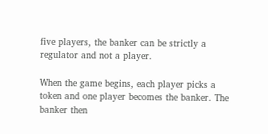five players, the banker can be strictly a regulator and not a player.

When the game begins, each player picks a token and one player becomes the banker. The banker then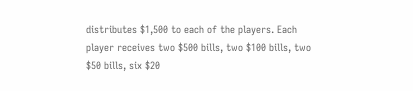distributes $1,500 to each of the players. Each player receives two $500 bills, two $100 bills, two $50 bills, six $20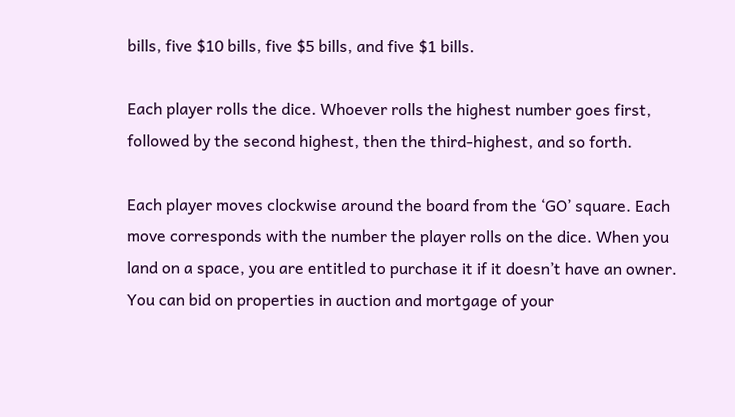bills, five $10 bills, five $5 bills, and five $1 bills.

Each player rolls the dice. Whoever rolls the highest number goes first, followed by the second highest, then the third-highest, and so forth.

Each player moves clockwise around the board from the ‘GO’ square. Each move corresponds with the number the player rolls on the dice. When you land on a space, you are entitled to purchase it if it doesn’t have an owner. You can bid on properties in auction and mortgage of your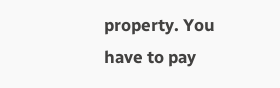property. You have to pay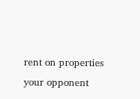rent on properties your opponent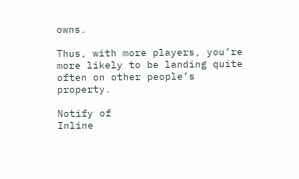owns.

Thus, with more players, you’re more likely to be landing quite often on other people’s property.

Notify of
Inline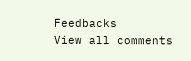Feedbacks
View all comments